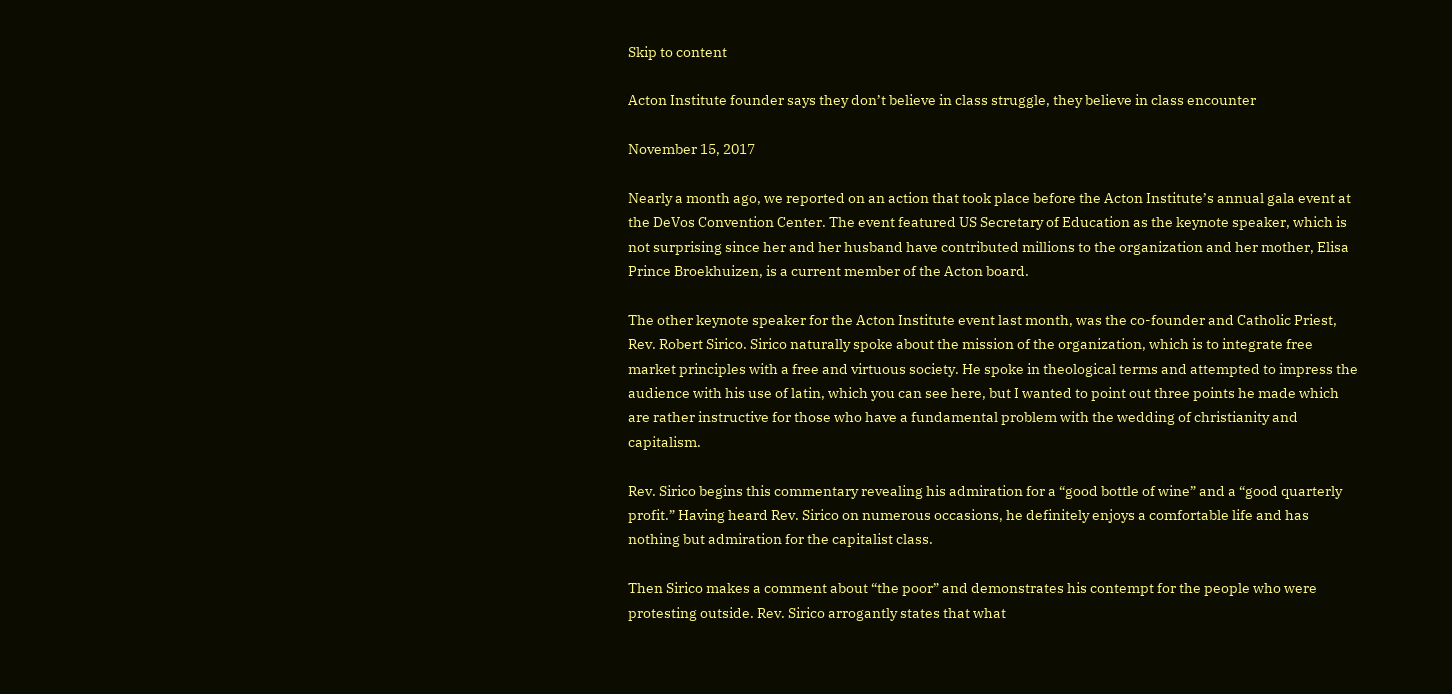Skip to content

Acton Institute founder says they don’t believe in class struggle, they believe in class encounter

November 15, 2017

Nearly a month ago, we reported on an action that took place before the Acton Institute’s annual gala event at the DeVos Convention Center. The event featured US Secretary of Education as the keynote speaker, which is not surprising since her and her husband have contributed millions to the organization and her mother, Elisa Prince Broekhuizen, is a current member of the Acton board.

The other keynote speaker for the Acton Institute event last month, was the co-founder and Catholic Priest, Rev. Robert Sirico. Sirico naturally spoke about the mission of the organization, which is to integrate free market principles with a free and virtuous society. He spoke in theological terms and attempted to impress the audience with his use of latin, which you can see here, but I wanted to point out three points he made which are rather instructive for those who have a fundamental problem with the wedding of christianity and capitalism.

Rev. Sirico begins this commentary revealing his admiration for a “good bottle of wine” and a “good quarterly profit.” Having heard Rev. Sirico on numerous occasions, he definitely enjoys a comfortable life and has nothing but admiration for the capitalist class.

Then Sirico makes a comment about “the poor” and demonstrates his contempt for the people who were protesting outside. Rev. Sirico arrogantly states that what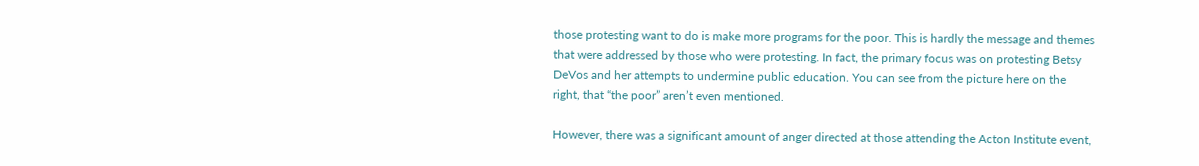those protesting want to do is make more programs for the poor. This is hardly the message and themes that were addressed by those who were protesting. In fact, the primary focus was on protesting Betsy DeVos and her attempts to undermine public education. You can see from the picture here on the right, that “the poor” aren’t even mentioned.

However, there was a significant amount of anger directed at those attending the Acton Institute event,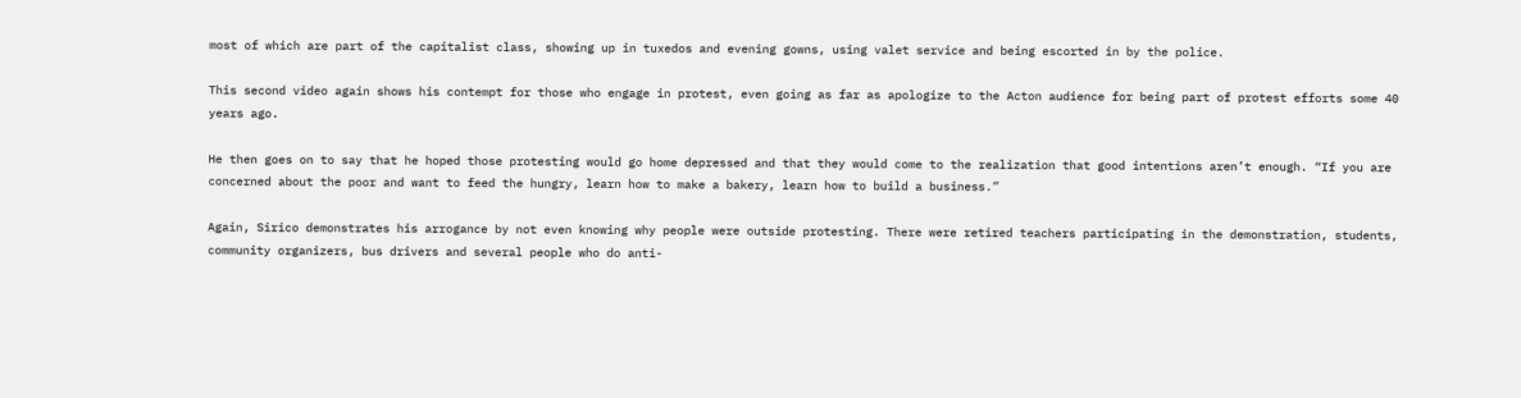most of which are part of the capitalist class, showing up in tuxedos and evening gowns, using valet service and being escorted in by the police.

This second video again shows his contempt for those who engage in protest, even going as far as apologize to the Acton audience for being part of protest efforts some 40 years ago.

He then goes on to say that he hoped those protesting would go home depressed and that they would come to the realization that good intentions aren’t enough. “If you are concerned about the poor and want to feed the hungry, learn how to make a bakery, learn how to build a business.”

Again, Sirico demonstrates his arrogance by not even knowing why people were outside protesting. There were retired teachers participating in the demonstration, students, community organizers, bus drivers and several people who do anti-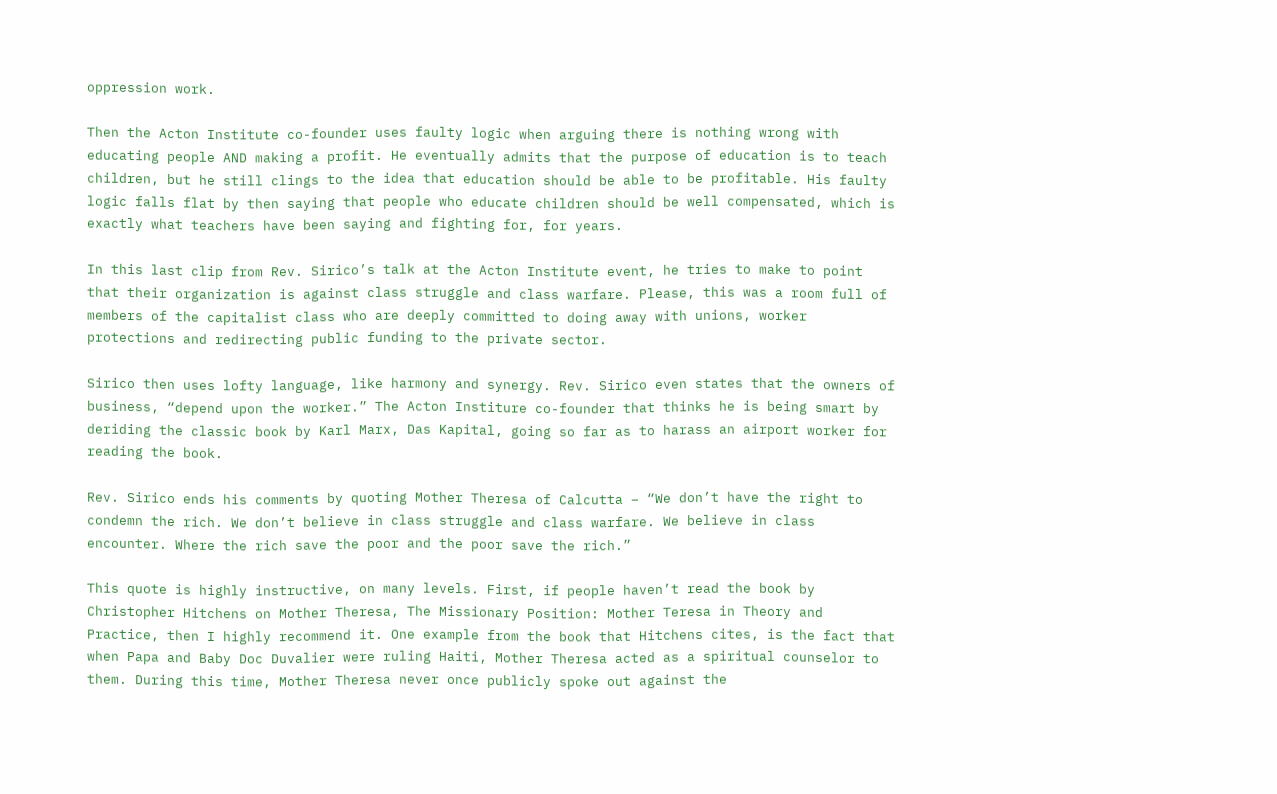oppression work.

Then the Acton Institute co-founder uses faulty logic when arguing there is nothing wrong with educating people AND making a profit. He eventually admits that the purpose of education is to teach children, but he still clings to the idea that education should be able to be profitable. His faulty logic falls flat by then saying that people who educate children should be well compensated, which is exactly what teachers have been saying and fighting for, for years.

In this last clip from Rev. Sirico’s talk at the Acton Institute event, he tries to make to point that their organization is against class struggle and class warfare. Please, this was a room full of members of the capitalist class who are deeply committed to doing away with unions, worker protections and redirecting public funding to the private sector.

Sirico then uses lofty language, like harmony and synergy. Rev. Sirico even states that the owners of business, “depend upon the worker.” The Acton Institure co-founder that thinks he is being smart by deriding the classic book by Karl Marx, Das Kapital, going so far as to harass an airport worker for reading the book.

Rev. Sirico ends his comments by quoting Mother Theresa of Calcutta – “We don’t have the right to condemn the rich. We don’t believe in class struggle and class warfare. We believe in class encounter. Where the rich save the poor and the poor save the rich.”

This quote is highly instructive, on many levels. First, if people haven’t read the book by Christopher Hitchens on Mother Theresa, The Missionary Position: Mother Teresa in Theory and Practice, then I highly recommend it. One example from the book that Hitchens cites, is the fact that when Papa and Baby Doc Duvalier were ruling Haiti, Mother Theresa acted as a spiritual counselor to them. During this time, Mother Theresa never once publicly spoke out against the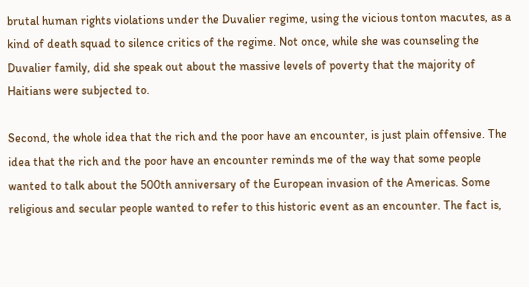brutal human rights violations under the Duvalier regime, using the vicious tonton macutes, as a kind of death squad to silence critics of the regime. Not once, while she was counseling the Duvalier family, did she speak out about the massive levels of poverty that the majority of Haitians were subjected to.

Second, the whole idea that the rich and the poor have an encounter, is just plain offensive. The idea that the rich and the poor have an encounter reminds me of the way that some people wanted to talk about the 500th anniversary of the European invasion of the Americas. Some religious and secular people wanted to refer to this historic event as an encounter. The fact is,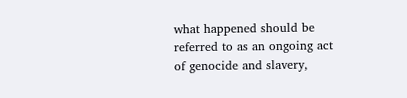what happened should be referred to as an ongoing act of genocide and slavery,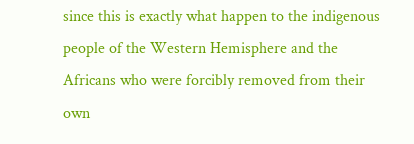since this is exactly what happen to the indigenous people of the Western Hemisphere and the Africans who were forcibly removed from their own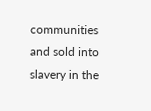communities and sold into slavery in the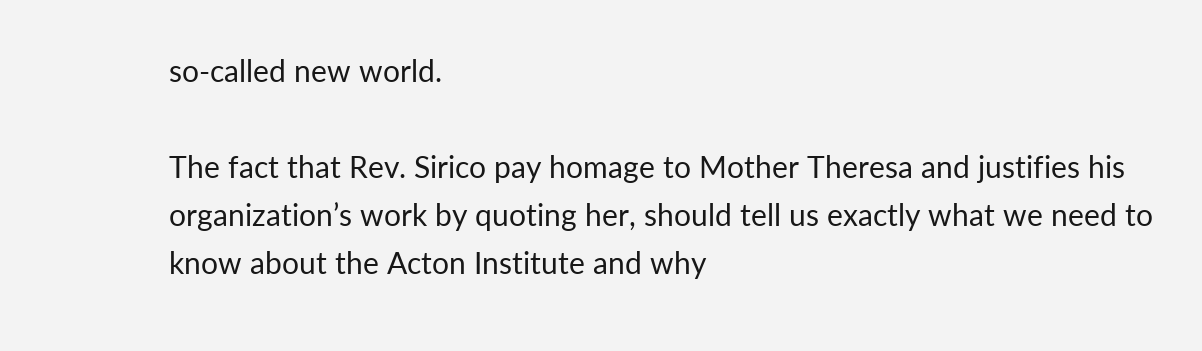so-called new world.

The fact that Rev. Sirico pay homage to Mother Theresa and justifies his organization’s work by quoting her, should tell us exactly what we need to know about the Acton Institute and why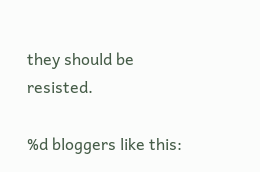they should be resisted.

%d bloggers like this: